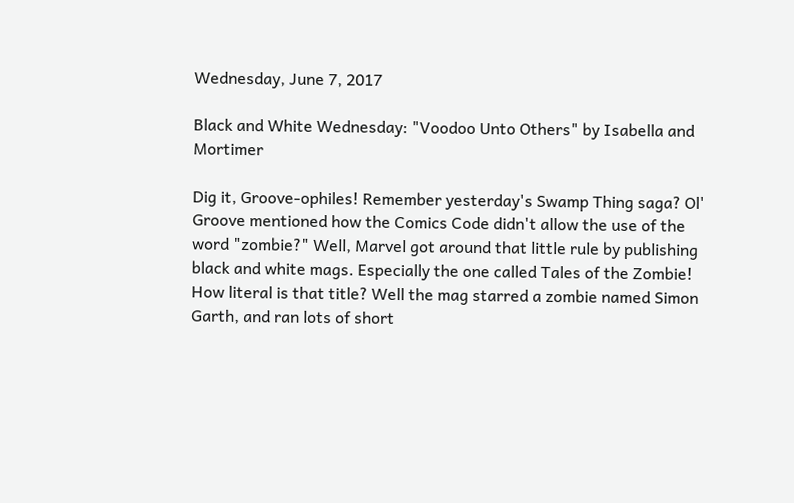Wednesday, June 7, 2017

Black and White Wednesday: "Voodoo Unto Others" by Isabella and Mortimer

Dig it, Groove-ophiles! Remember yesterday's Swamp Thing saga? Ol' Groove mentioned how the Comics Code didn't allow the use of the word "zombie?" Well, Marvel got around that little rule by publishing black and white mags. Especially the one called Tales of the Zombie! How literal is that title? Well the mag starred a zombie named Simon Garth, and ran lots of short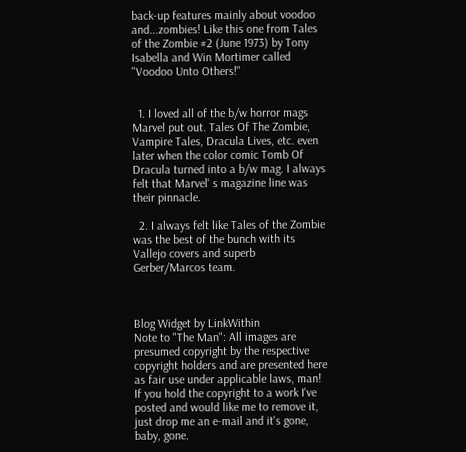back-up features mainly about voodoo and...zombies! Like this one from Tales of the Zombie #2 (June 1973) by Tony Isabella and Win Mortimer called "Voodoo Unto Others!"


  1. I loved all of the b/w horror mags Marvel put out. Tales Of The Zombie, Vampire Tales, Dracula Lives, etc. even later when the color comic Tomb Of Dracula turned into a b/w mag. I always felt that Marvel' s magazine line was their pinnacle.

  2. I always felt like Tales of the Zombie was the best of the bunch with its Vallejo covers and superb Gerber/Marcos team.



Blog Widget by LinkWithin
Note to "The Man": All images are presumed copyright by the respective copyright holders and are presented here as fair use under applicable laws, man! If you hold the copyright to a work I've posted and would like me to remove it, just drop me an e-mail and it's gone, baby, gone.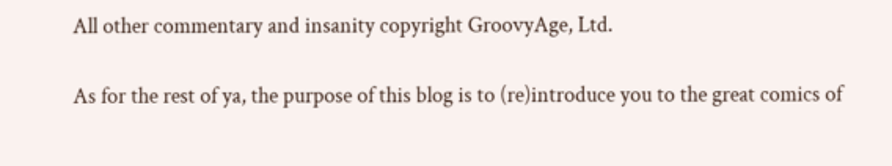All other commentary and insanity copyright GroovyAge, Ltd.

As for the rest of ya, the purpose of this blog is to (re)introduce you to the great comics of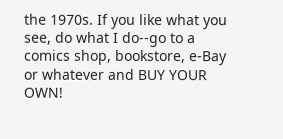the 1970s. If you like what you see, do what I do--go to a comics shop, bookstore, e-Bay or whatever and BUY YOUR OWN!